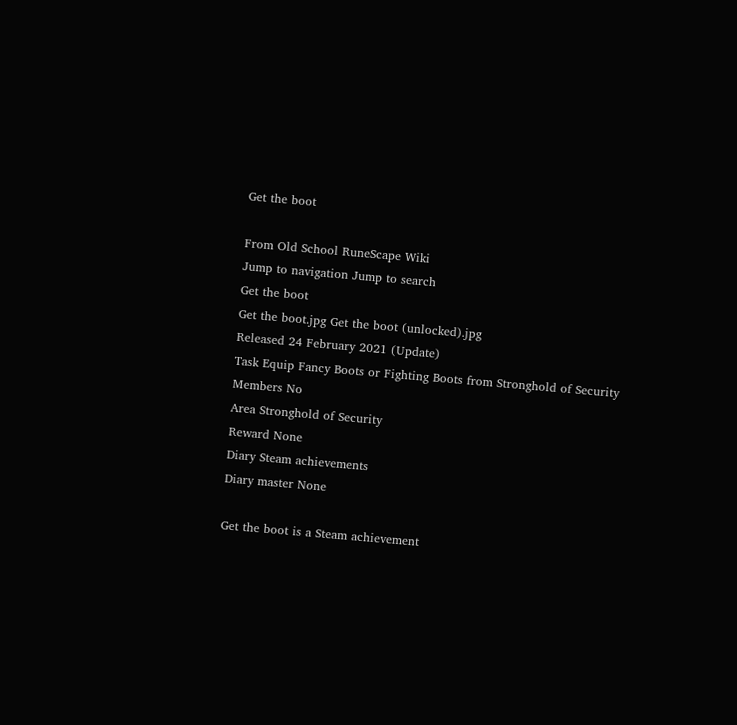Get the boot

From Old School RuneScape Wiki
Jump to navigation Jump to search
Get the boot
Get the boot.jpg Get the boot (unlocked).jpg
Released 24 February 2021 (Update)
Task Equip Fancy Boots or Fighting Boots from Stronghold of Security
Members No
Area Stronghold of Security
Reward None
Diary Steam achievements
Diary master None

Get the boot is a Steam achievement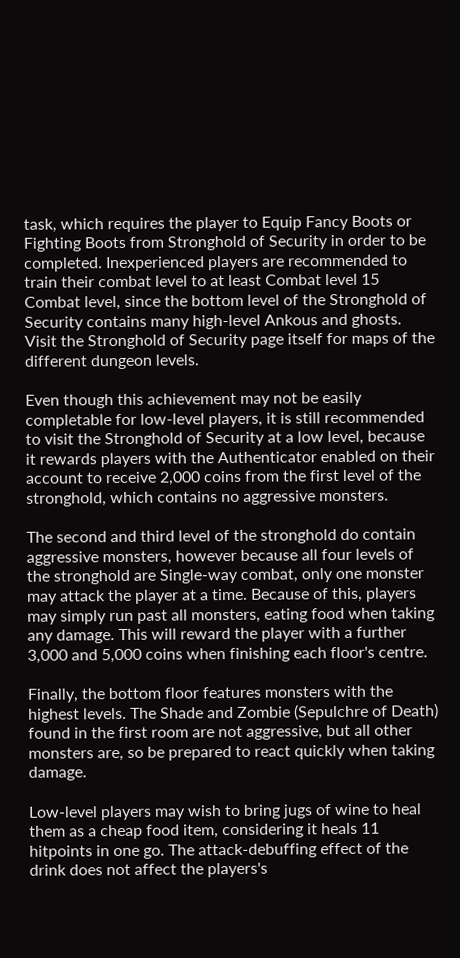task, which requires the player to Equip Fancy Boots or Fighting Boots from Stronghold of Security in order to be completed. Inexperienced players are recommended to train their combat level to at least Combat level 15 Combat level, since the bottom level of the Stronghold of Security contains many high-level Ankous and ghosts. Visit the Stronghold of Security page itself for maps of the different dungeon levels.

Even though this achievement may not be easily completable for low-level players, it is still recommended to visit the Stronghold of Security at a low level, because it rewards players with the Authenticator enabled on their account to receive 2,000 coins from the first level of the stronghold, which contains no aggressive monsters.

The second and third level of the stronghold do contain aggressive monsters, however because all four levels of the stronghold are Single-way combat, only one monster may attack the player at a time. Because of this, players may simply run past all monsters, eating food when taking any damage. This will reward the player with a further 3,000 and 5,000 coins when finishing each floor's centre.

Finally, the bottom floor features monsters with the highest levels. The Shade and Zombie (Sepulchre of Death) found in the first room are not aggressive, but all other monsters are, so be prepared to react quickly when taking damage.

Low-level players may wish to bring jugs of wine to heal them as a cheap food item, considering it heals 11 hitpoints in one go. The attack-debuffing effect of the drink does not affect the players's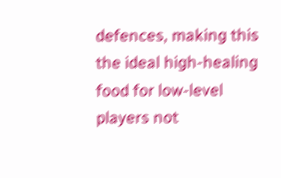defences, making this the ideal high-healing food for low-level players not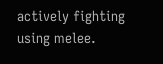actively fighting using melee.